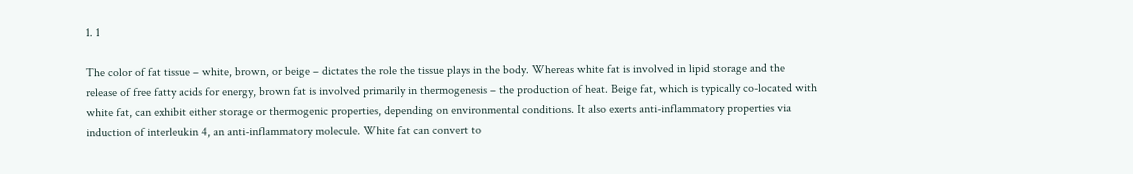1. 1

The color of fat tissue – white, brown, or beige – dictates the role the tissue plays in the body. Whereas white fat is involved in lipid storage and the release of free fatty acids for energy, brown fat is involved primarily in thermogenesis – the production of heat. Beige fat, which is typically co-located with white fat, can exhibit either storage or thermogenic properties, depending on environmental conditions. It also exerts anti-inflammatory properties via induction of interleukin 4, an anti-inflammatory molecule. White fat can convert to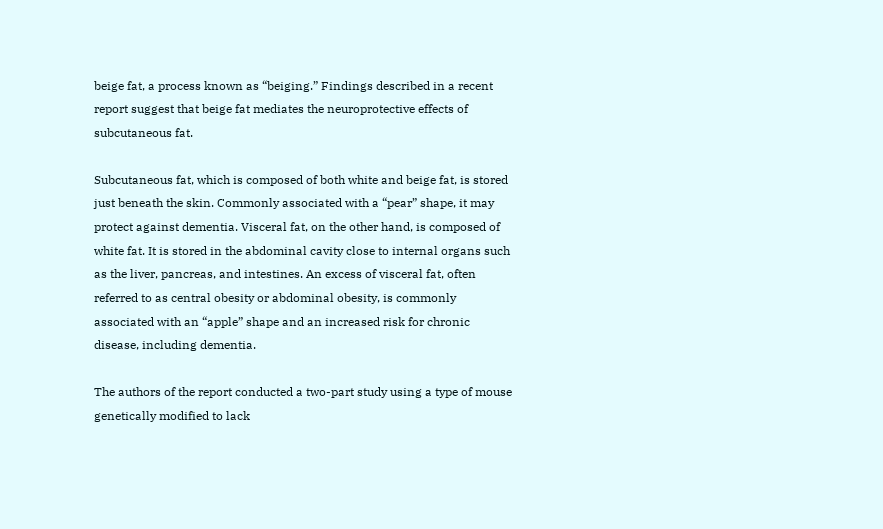beige fat, a process known as “beiging.” Findings described in a recent report suggest that beige fat mediates the neuroprotective effects of subcutaneous fat.

Subcutaneous fat, which is composed of both white and beige fat, is stored just beneath the skin. Commonly associated with a “pear” shape, it may protect against dementia. Visceral fat, on the other hand, is composed of white fat. It is stored in the abdominal cavity close to internal organs such as the liver, pancreas, and intestines. An excess of visceral fat, often referred to as central obesity or abdominal obesity, is commonly associated with an “apple” shape and an increased risk for chronic disease, including dementia.

The authors of the report conducted a two-part study using a type of mouse genetically modified to lack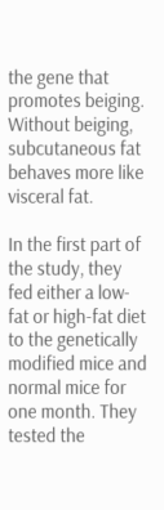the gene that promotes beiging. Without beiging, subcutaneous fat behaves more like visceral fat.

In the first part of the study, they fed either a low-fat or high-fat diet to the genetically modified mice and normal mice for one month. They tested the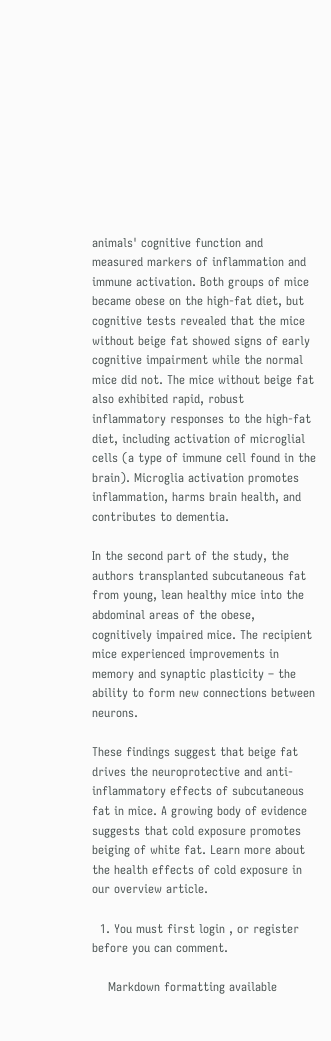animals' cognitive function and measured markers of inflammation and immune activation. Both groups of mice became obese on the high-fat diet, but cognitive tests revealed that the mice without beige fat showed signs of early cognitive impairment while the normal mice did not. The mice without beige fat also exhibited rapid, robust inflammatory responses to the high-fat diet, including activation of microglial cells (a type of immune cell found in the brain). Microglia activation promotes inflammation, harms brain health, and contributes to dementia.

In the second part of the study, the authors transplanted subcutaneous fat from young, lean healthy mice into the abdominal areas of the obese, cognitively impaired mice. The recipient mice experienced improvements in memory and synaptic plasticity – the ability to form new connections between neurons.

These findings suggest that beige fat drives the neuroprotective and anti-inflammatory effects of subcutaneous fat in mice. A growing body of evidence suggests that cold exposure promotes beiging of white fat. Learn more about the health effects of cold exposure in our overview article.

  1. You must first login , or register before you can comment.

    Markdown formatting available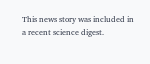This news story was included in a recent science digest.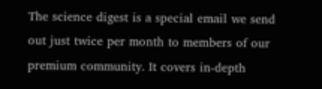The science digest is a special email we send out just twice per month to members of our premium community. It covers in-depth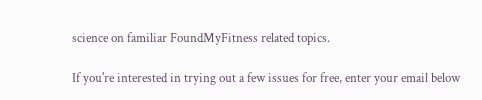science on familiar FoundMyFitness related topics.

If you're interested in trying out a few issues for free, enter your email below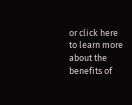or click here to learn more about the benefits of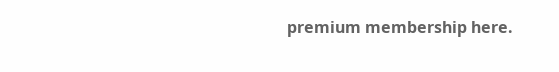premium membership here.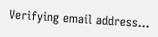Verifying email address...